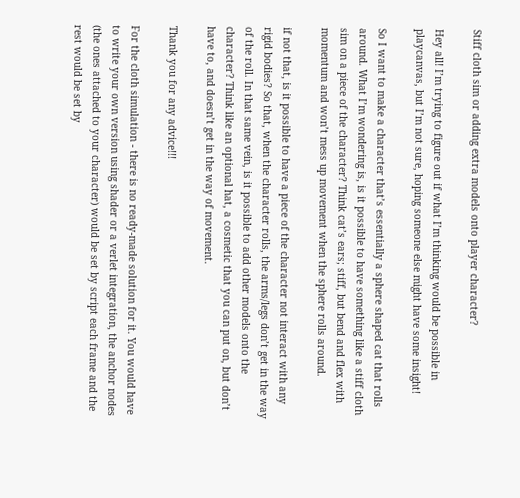Stiff cloth sim or adding extra models onto player character?

Hey all! I’m trying to figure out if what I’m thinking would be possible in playcanvas, but I’m not sure, hoping someone else might have some insight!

So I want to make a character that’s essentially a sphere shaped cat that rolls around. What I’m wondering is, is it possible to have something like a stiff cloth sim on a piece of the character? Think cat’s ears; stiff, but bend and flex with momentum and won’t mess up movement when the sphere rolls around.

if not that, is it possible to have a piece of the character not interact with any rigid bodies? So that, when the character rolls, the arms/legs don’t get in the way of the roll. In that same vein, is it possible to add other models onto the character? Think like an optional hat, a cosmetic that you can put on, but don’t have to, and doesn’t get in the way of movement.

Thank you for any advice!!!

For the cloth simulation - there is no ready-made solution for it. You would have to write your own version using shader or a verlet integration, the anchor nodes (the ones attached to your character) would be set by script each frame and the rest would be set by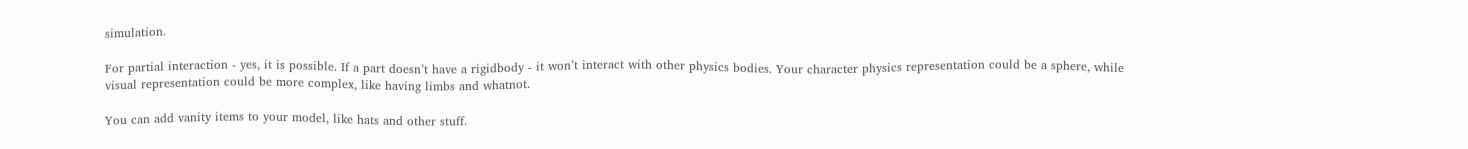simulation.

For partial interaction - yes, it is possible. If a part doesn’t have a rigidbody - it won’t interact with other physics bodies. Your character physics representation could be a sphere, while visual representation could be more complex, like having limbs and whatnot.

You can add vanity items to your model, like hats and other stuff.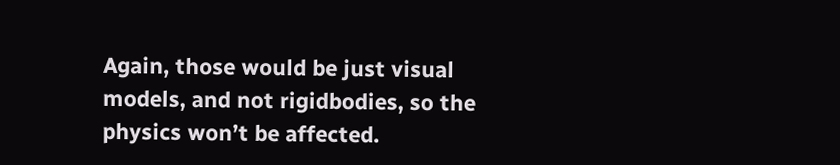Again, those would be just visual models, and not rigidbodies, so the physics won’t be affected.